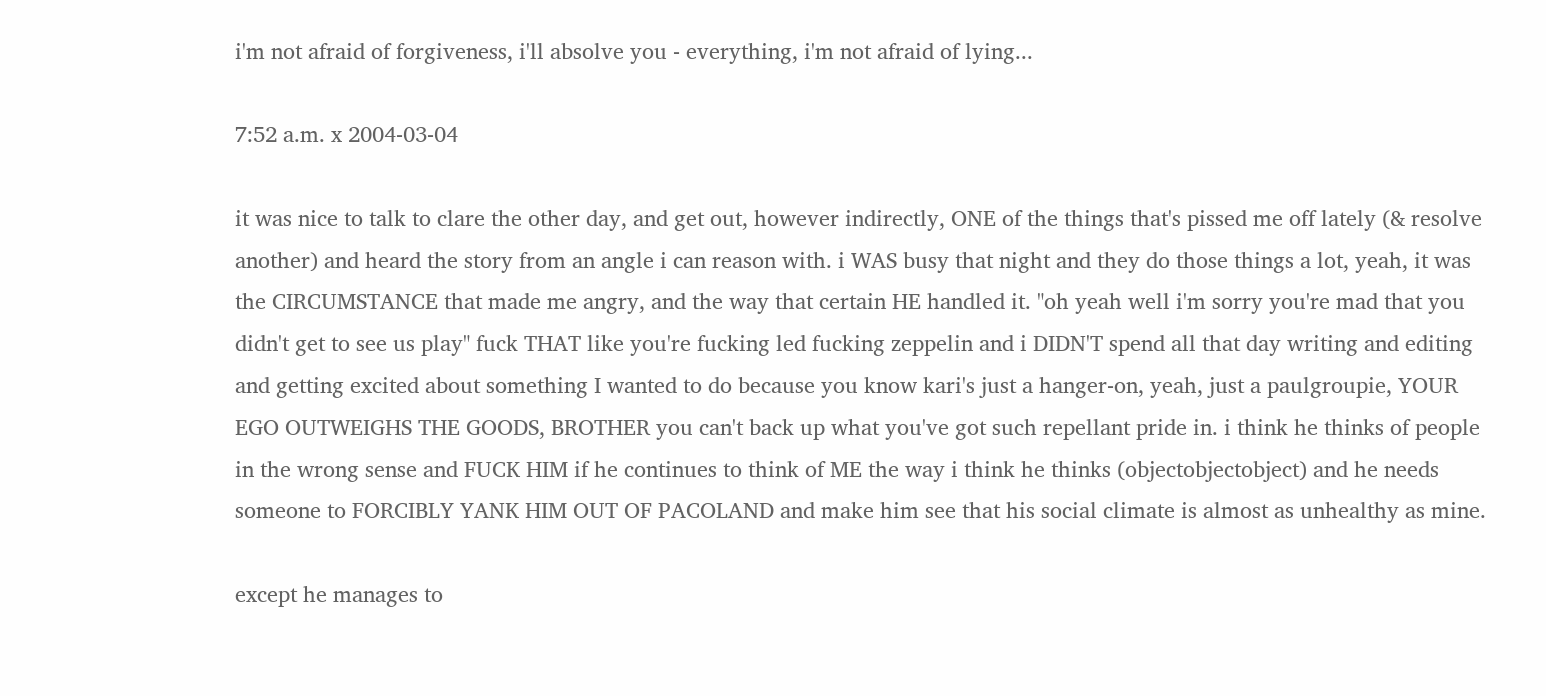i'm not afraid of forgiveness, i'll absolve you - everything, i'm not afraid of lying...

7:52 a.m. x 2004-03-04

it was nice to talk to clare the other day, and get out, however indirectly, ONE of the things that's pissed me off lately (& resolve another) and heard the story from an angle i can reason with. i WAS busy that night and they do those things a lot, yeah, it was the CIRCUMSTANCE that made me angry, and the way that certain HE handled it. "oh yeah well i'm sorry you're mad that you didn't get to see us play" fuck THAT like you're fucking led fucking zeppelin and i DIDN'T spend all that day writing and editing and getting excited about something I wanted to do because you know kari's just a hanger-on, yeah, just a paulgroupie, YOUR EGO OUTWEIGHS THE GOODS, BROTHER you can't back up what you've got such repellant pride in. i think he thinks of people in the wrong sense and FUCK HIM if he continues to think of ME the way i think he thinks (objectobjectobject) and he needs someone to FORCIBLY YANK HIM OUT OF PACOLAND and make him see that his social climate is almost as unhealthy as mine.

except he manages to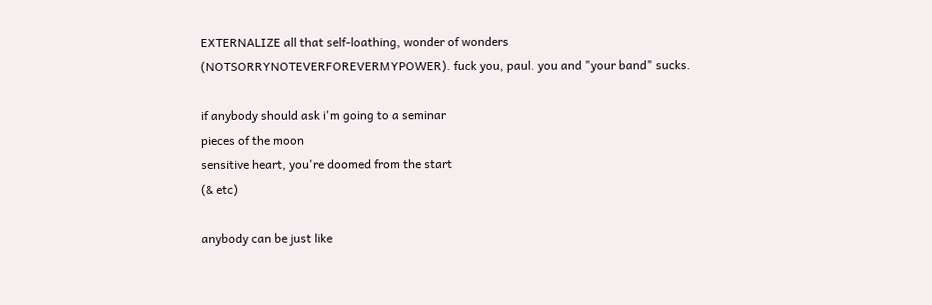EXTERNALIZE all that self-loathing, wonder of wonders (NOTSORRYNOTEVERFOREVERMYPOWER). fuck you, paul. you and "your band" sucks.

if anybody should ask i'm going to a seminar
pieces of the moon
sensitive heart, you're doomed from the start
(& etc)

anybody can be just like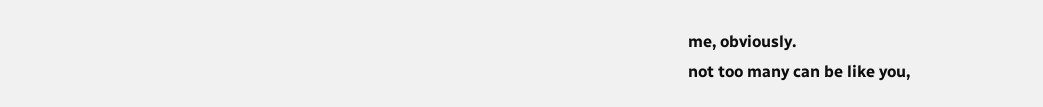me, obviously.
not too many can be like you,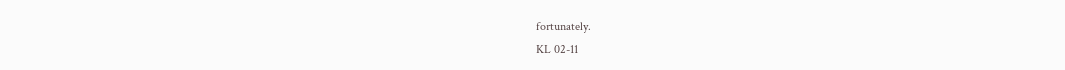fortunately.
KL 02-11